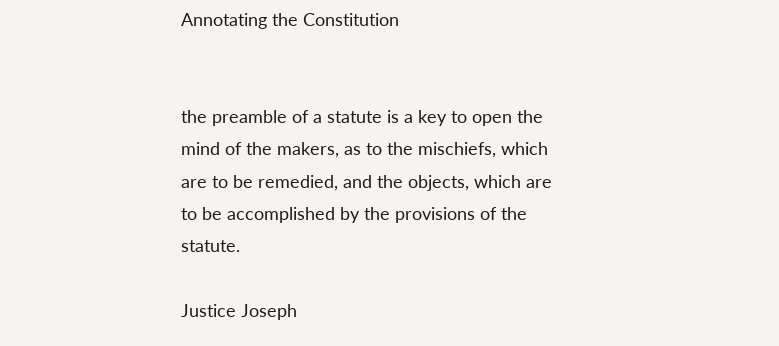Annotating the Constitution


the preamble of a statute is a key to open the mind of the makers, as to the mischiefs, which are to be remedied, and the objects, which are to be accomplished by the provisions of the statute.

Justice Joseph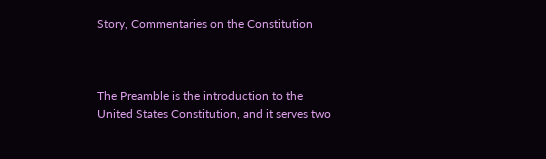Story, Commentaries on the Constitution



The Preamble is the introduction to the United States Constitution, and it serves two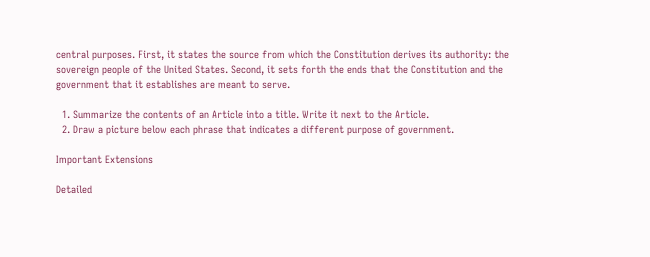central purposes. First, it states the source from which the Constitution derives its authority: the sovereign people of the United States. Second, it sets forth the ends that the Constitution and the government that it establishes are meant to serve.

  1. Summarize the contents of an Article into a title. Write it next to the Article.
  2. Draw a picture below each phrase that indicates a different purpose of government.

Important Extensions

Detailed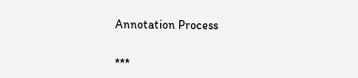Annotation Process


***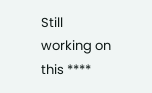Still working on this ****